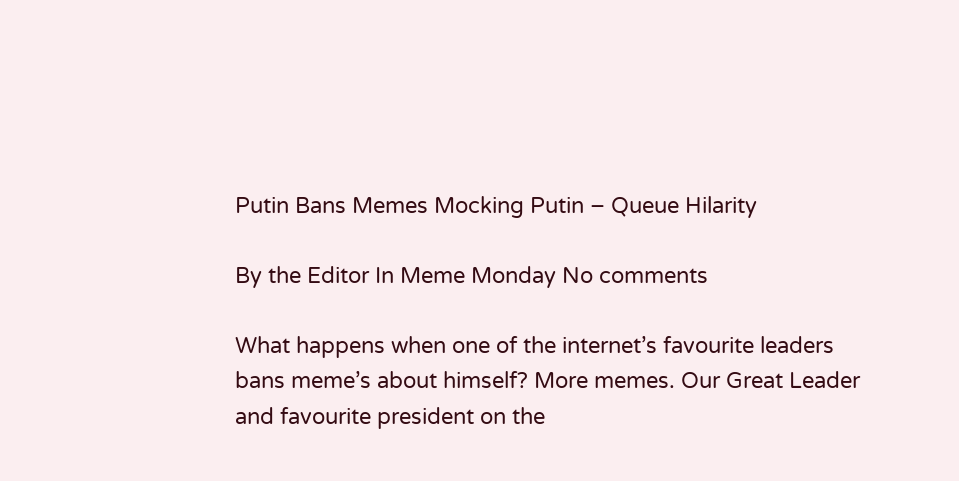Putin Bans Memes Mocking Putin – Queue Hilarity

By the Editor In Meme Monday No comments

What happens when one of the internet’s favourite leaders bans meme’s about himself? More memes. Our Great Leader and favourite president on the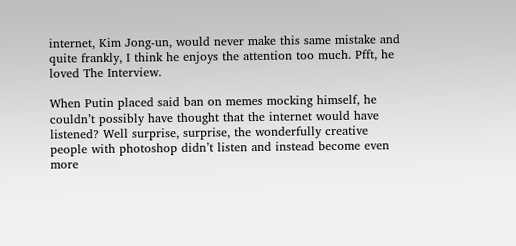internet, Kim Jong-un, would never make this same mistake and quite frankly, I think he enjoys the attention too much. Pfft, he loved The Interview.

When Putin placed said ban on memes mocking himself, he couldn’t possibly have thought that the internet would have listened? Well surprise, surprise, the wonderfully creative people with photoshop didn’t listen and instead become even more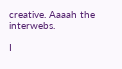creative. Aaaah the interwebs.

I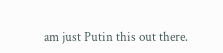am just Putin this out there.